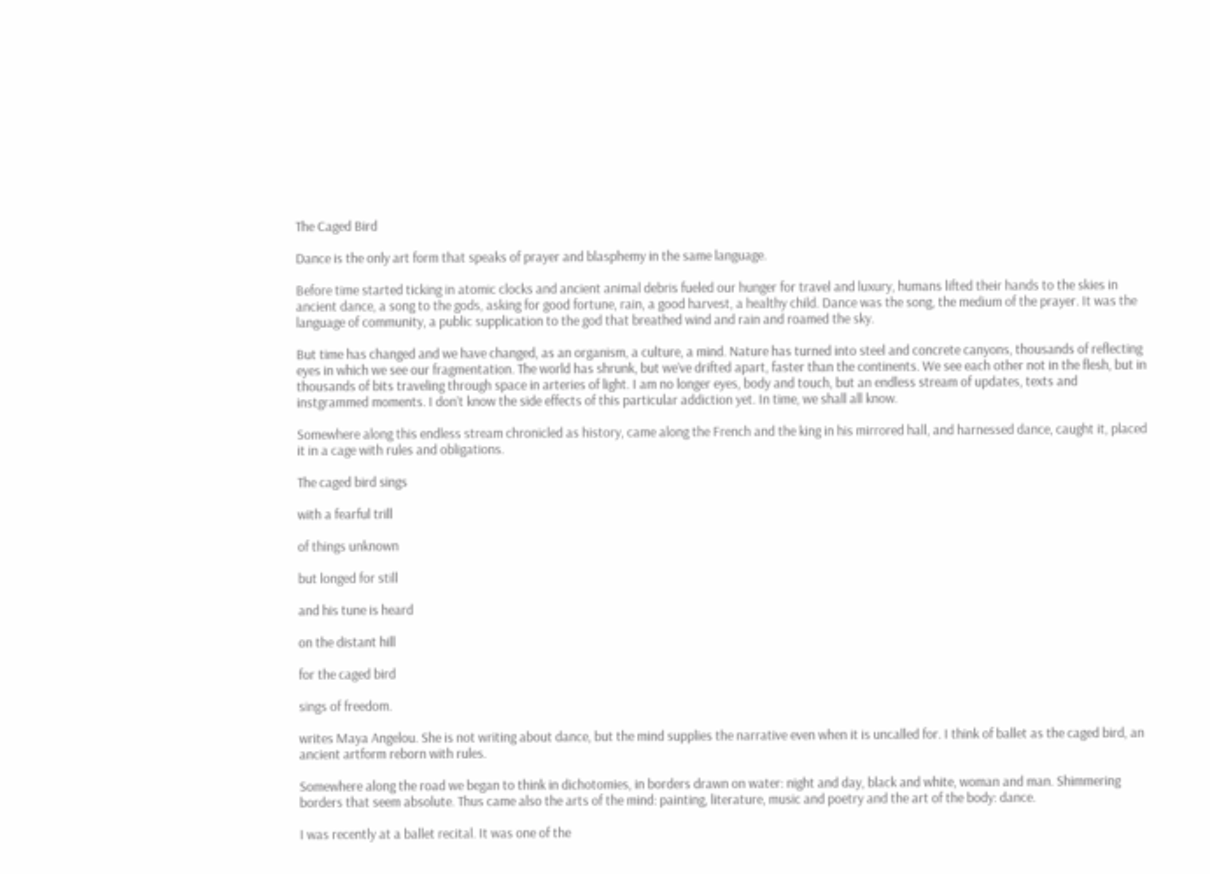The Caged Bird

Dance is the only art form that speaks of prayer and blasphemy in the same language.

Before time started ticking in atomic clocks and ancient animal debris fueled our hunger for travel and luxury, humans lifted their hands to the skies in ancient dance, a song to the gods, asking for good fortune, rain, a good harvest, a healthy child. Dance was the song, the medium of the prayer. It was the language of community, a public supplication to the god that breathed wind and rain and roamed the sky.

But time has changed and we have changed, as an organism, a culture, a mind. Nature has turned into steel and concrete canyons, thousands of reflecting eyes in which we see our fragmentation. The world has shrunk, but we’ve drifted apart, faster than the continents. We see each other not in the flesh, but in thousands of bits traveling through space in arteries of light. I am no longer eyes, body and touch, but an endless stream of updates, texts and instgrammed moments. I don’t know the side effects of this particular addiction yet. In time, we shall all know.

Somewhere along this endless stream chronicled as history, came along the French and the king in his mirrored hall, and harnessed dance, caught it, placed it in a cage with rules and obligations.

The caged bird sings

with a fearful trill

of things unknown

but longed for still

and his tune is heard

on the distant hill

for the caged bird

sings of freedom.

writes Maya Angelou. She is not writing about dance, but the mind supplies the narrative even when it is uncalled for. I think of ballet as the caged bird, an ancient artform reborn with rules.

Somewhere along the road we began to think in dichotomies, in borders drawn on water: night and day, black and white, woman and man. Shimmering borders that seem absolute. Thus came also the arts of the mind: painting, literature, music and poetry and the art of the body: dance.

I was recently at a ballet recital. It was one of the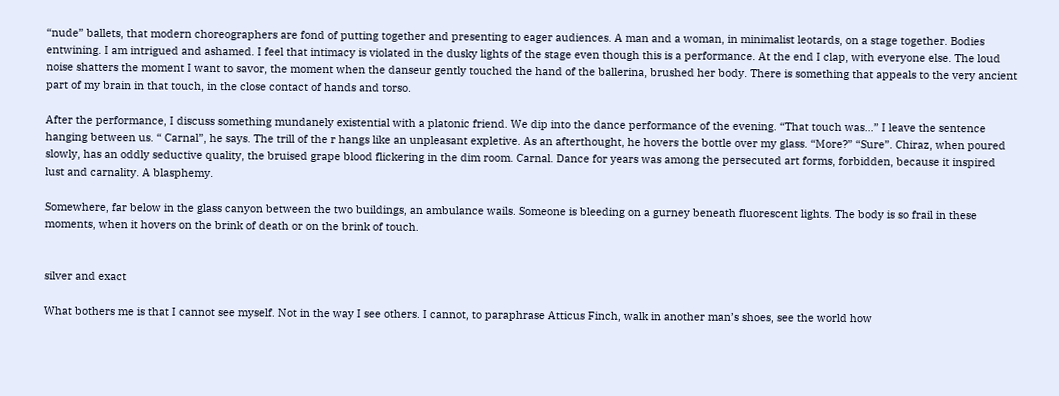“nude” ballets, that modern choreographers are fond of putting together and presenting to eager audiences. A man and a woman, in minimalist leotards, on a stage together. Bodies entwining. I am intrigued and ashamed. I feel that intimacy is violated in the dusky lights of the stage even though this is a performance. At the end I clap, with everyone else. The loud noise shatters the moment I want to savor, the moment when the danseur gently touched the hand of the ballerina, brushed her body. There is something that appeals to the very ancient part of my brain in that touch, in the close contact of hands and torso.

After the performance, I discuss something mundanely existential with a platonic friend. We dip into the dance performance of the evening. “That touch was…” I leave the sentence hanging between us. “ Carnal”, he says. The trill of the r hangs like an unpleasant expletive. As an afterthought, he hovers the bottle over my glass. “More?” “Sure”. Chiraz, when poured slowly, has an oddly seductive quality, the bruised grape blood flickering in the dim room. Carnal. Dance for years was among the persecuted art forms, forbidden, because it inspired lust and carnality. A blasphemy.

Somewhere, far below in the glass canyon between the two buildings, an ambulance wails. Someone is bleeding on a gurney beneath fluorescent lights. The body is so frail in these moments, when it hovers on the brink of death or on the brink of touch.


silver and exact

What bothers me is that I cannot see myself. Not in the way I see others. I cannot, to paraphrase Atticus Finch, walk in another man’s shoes, see the world how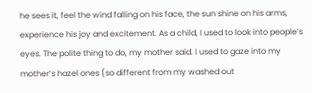he sees it, feel the wind falling on his face, the sun shine on his arms, experience his joy and excitement. As a child, I used to look into people’s eyes. The polite thing to do, my mother said. I used to gaze into my mother’s hazel ones (so different from my washed out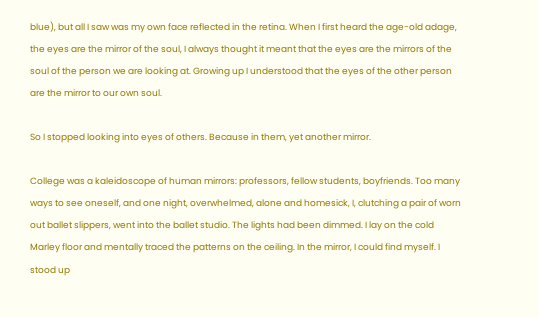blue), but all I saw was my own face reflected in the retina. When I first heard the age-old adage, the eyes are the mirror of the soul, I always thought it meant that the eyes are the mirrors of the soul of the person we are looking at. Growing up I understood that the eyes of the other person are the mirror to our own soul.

So I stopped looking into eyes of others. Because in them, yet another mirror.

College was a kaleidoscope of human mirrors: professors, fellow students, boyfriends. Too many ways to see oneself, and one night, overwhelmed, alone and homesick, I, clutching a pair of worn out ballet slippers, went into the ballet studio. The lights had been dimmed. I lay on the cold Marley floor and mentally traced the patterns on the ceiling. In the mirror, I could find myself. I stood up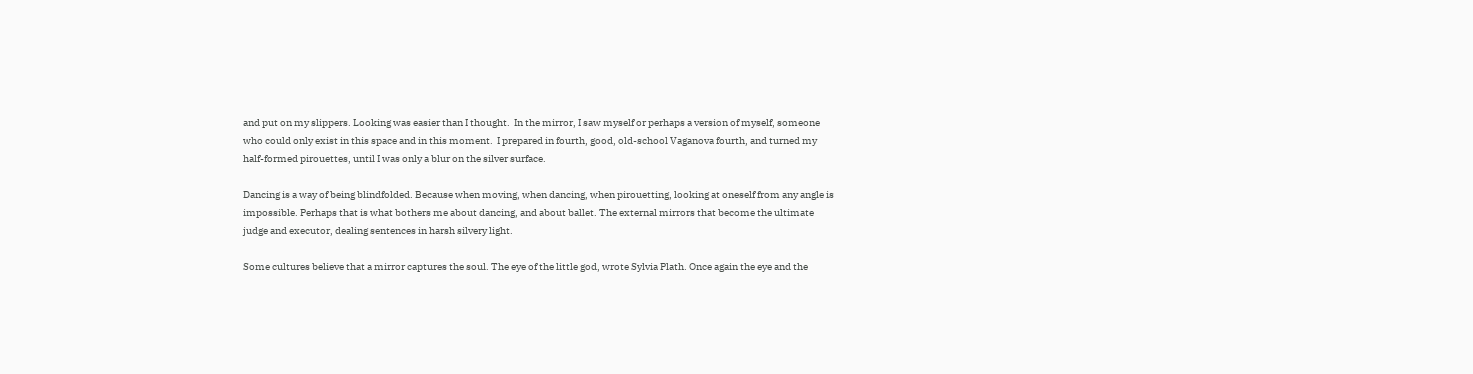and put on my slippers. Looking was easier than I thought.  In the mirror, I saw myself or perhaps a version of myself, someone who could only exist in this space and in this moment.  I prepared in fourth, good, old-school Vaganova fourth, and turned my half-formed pirouettes, until I was only a blur on the silver surface.

Dancing is a way of being blindfolded. Because when moving, when dancing, when pirouetting, looking at oneself from any angle is impossible. Perhaps that is what bothers me about dancing, and about ballet. The external mirrors that become the ultimate judge and executor, dealing sentences in harsh silvery light.

Some cultures believe that a mirror captures the soul. The eye of the little god, wrote Sylvia Plath. Once again the eye and the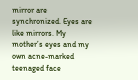mirror are synchronized. Eyes are like mirrors. My mother’s eyes and my own acne-marked teenaged face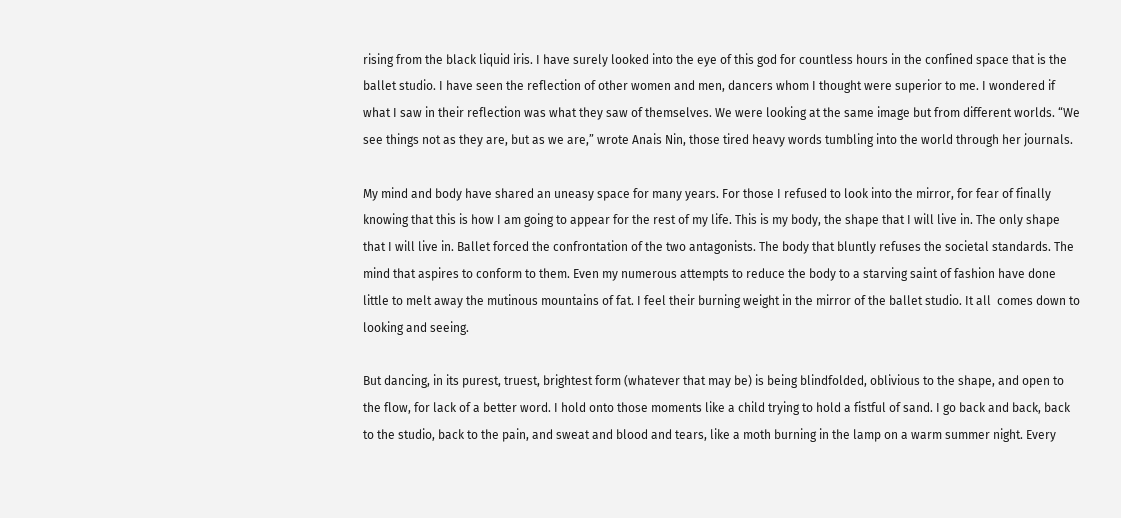rising from the black liquid iris. I have surely looked into the eye of this god for countless hours in the confined space that is the ballet studio. I have seen the reflection of other women and men, dancers whom I thought were superior to me. I wondered if what I saw in their reflection was what they saw of themselves. We were looking at the same image but from different worlds. “We see things not as they are, but as we are,” wrote Anais Nin, those tired heavy words tumbling into the world through her journals.

My mind and body have shared an uneasy space for many years. For those I refused to look into the mirror, for fear of finally knowing that this is how I am going to appear for the rest of my life. This is my body, the shape that I will live in. The only shape that I will live in. Ballet forced the confrontation of the two antagonists. The body that bluntly refuses the societal standards. The mind that aspires to conform to them. Even my numerous attempts to reduce the body to a starving saint of fashion have done little to melt away the mutinous mountains of fat. I feel their burning weight in the mirror of the ballet studio. It all  comes down to looking and seeing.

But dancing, in its purest, truest, brightest form (whatever that may be) is being blindfolded, oblivious to the shape, and open to the flow, for lack of a better word. I hold onto those moments like a child trying to hold a fistful of sand. I go back and back, back to the studio, back to the pain, and sweat and blood and tears, like a moth burning in the lamp on a warm summer night. Every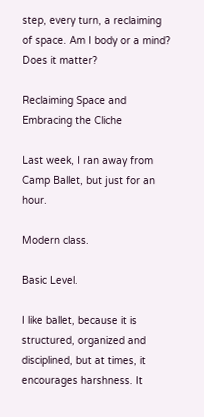step, every turn, a reclaiming of space. Am I body or a mind? Does it matter?

Reclaiming Space and Embracing the Cliche

Last week, I ran away from Camp Ballet, but just for an hour.

Modern class.

Basic Level.

I like ballet, because it is structured, organized and disciplined, but at times, it encourages harshness. It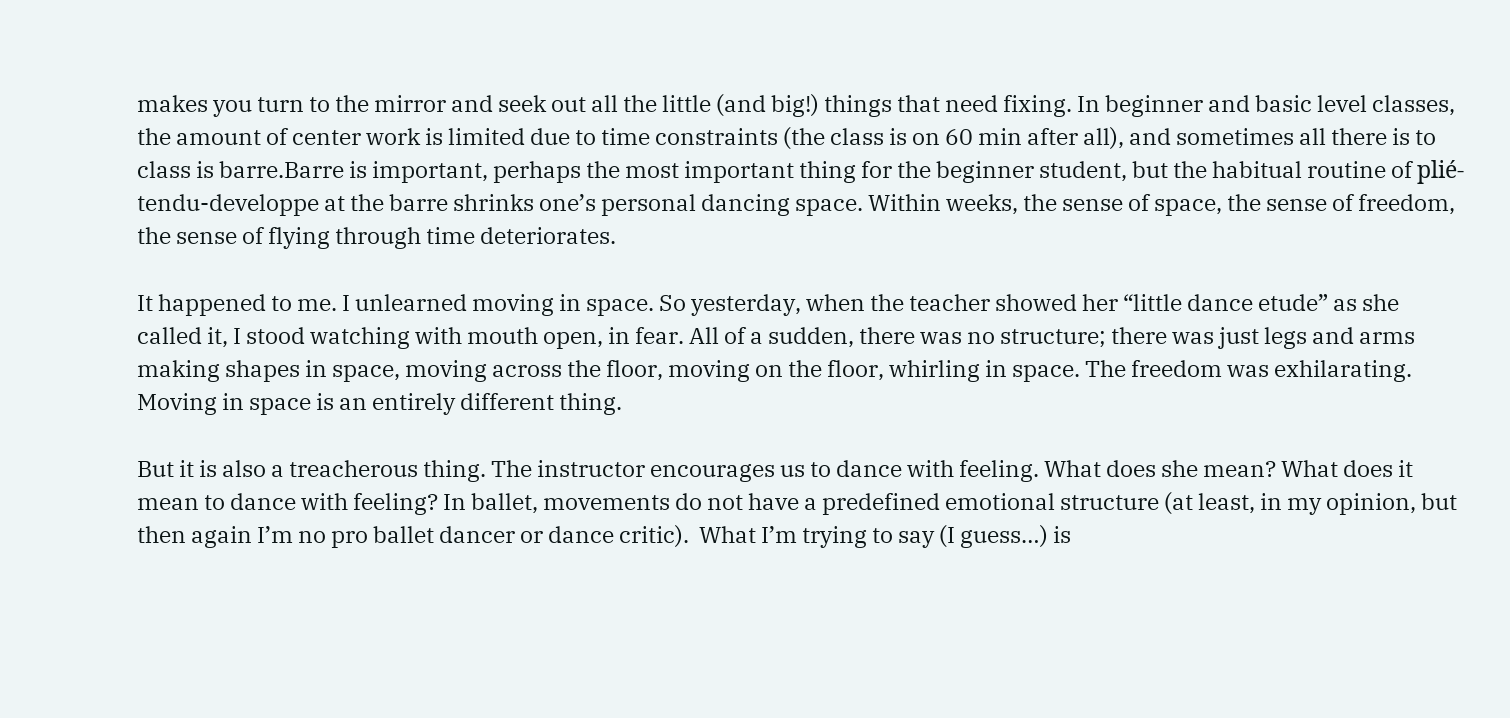makes you turn to the mirror and seek out all the little (and big!) things that need fixing. In beginner and basic level classes, the amount of center work is limited due to time constraints (the class is on 60 min after all), and sometimes all there is to class is barre.Barre is important, perhaps the most important thing for the beginner student, but the habitual routine of plié-tendu-developpe at the barre shrinks one’s personal dancing space. Within weeks, the sense of space, the sense of freedom, the sense of flying through time deteriorates.

It happened to me. I unlearned moving in space. So yesterday, when the teacher showed her “little dance etude” as she called it, I stood watching with mouth open, in fear. All of a sudden, there was no structure; there was just legs and arms making shapes in space, moving across the floor, moving on the floor, whirling in space. The freedom was exhilarating. Moving in space is an entirely different thing.

But it is also a treacherous thing. The instructor encourages us to dance with feeling. What does she mean? What does it mean to dance with feeling? In ballet, movements do not have a predefined emotional structure (at least, in my opinion, but then again I’m no pro ballet dancer or dance critic).  What I’m trying to say (I guess…) is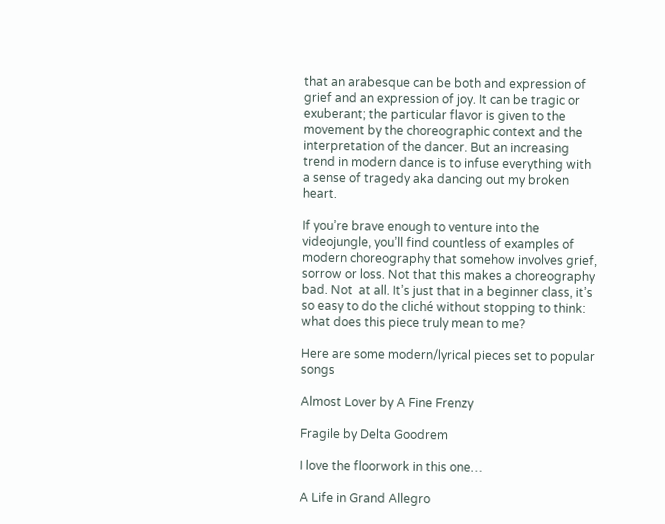that an arabesque can be both and expression of grief and an expression of joy. It can be tragic or exuberant; the particular flavor is given to the movement by the choreographic context and the interpretation of the dancer. But an increasing trend in modern dance is to infuse everything with a sense of tragedy aka dancing out my broken heart.

If you’re brave enough to venture into the videojungle, you’ll find countless of examples of modern choreography that somehow involves grief, sorrow or loss. Not that this makes a choreography bad. Not  at all. It’s just that in a beginner class, it’s so easy to do the cliché without stopping to think: what does this piece truly mean to me?

Here are some modern/lyrical pieces set to popular songs

Almost Lover by A Fine Frenzy

Fragile by Delta Goodrem

I love the floorwork in this one…

A Life in Grand Allegro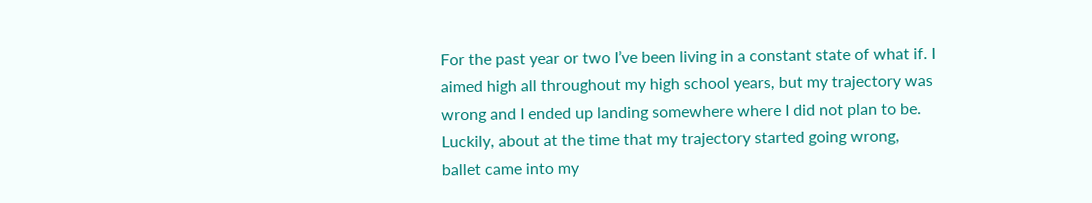For the past year or two I’ve been living in a constant state of what if. I aimed high all throughout my high school years, but my trajectory was wrong and I ended up landing somewhere where I did not plan to be. Luckily, about at the time that my trajectory started going wrong, ballet came into my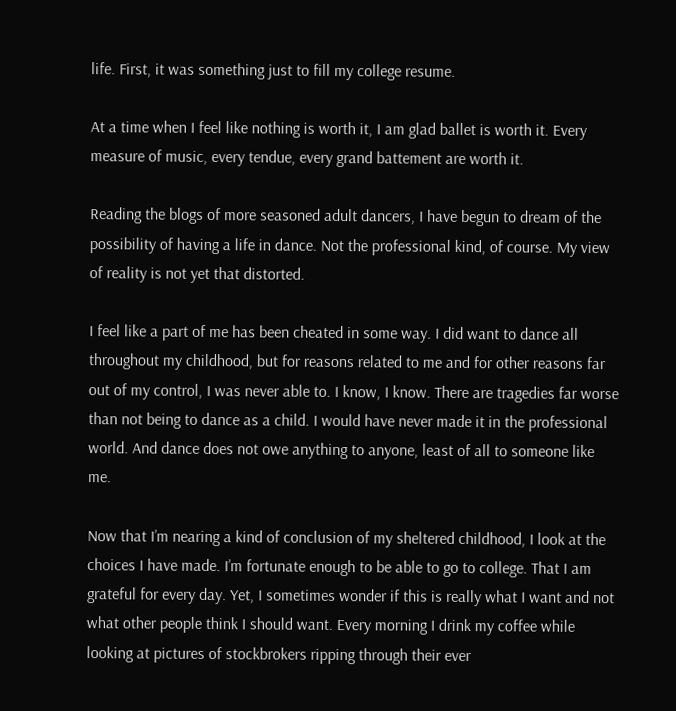life. First, it was something just to fill my college resume.

At a time when I feel like nothing is worth it, I am glad ballet is worth it. Every measure of music, every tendue, every grand battement are worth it.

Reading the blogs of more seasoned adult dancers, I have begun to dream of the possibility of having a life in dance. Not the professional kind, of course. My view of reality is not yet that distorted.

I feel like a part of me has been cheated in some way. I did want to dance all throughout my childhood, but for reasons related to me and for other reasons far out of my control, I was never able to. I know, I know. There are tragedies far worse than not being to dance as a child. I would have never made it in the professional world. And dance does not owe anything to anyone, least of all to someone like me.

Now that I’m nearing a kind of conclusion of my sheltered childhood, I look at the choices I have made. I’m fortunate enough to be able to go to college. That I am grateful for every day. Yet, I sometimes wonder if this is really what I want and not what other people think I should want. Every morning I drink my coffee while looking at pictures of stockbrokers ripping through their ever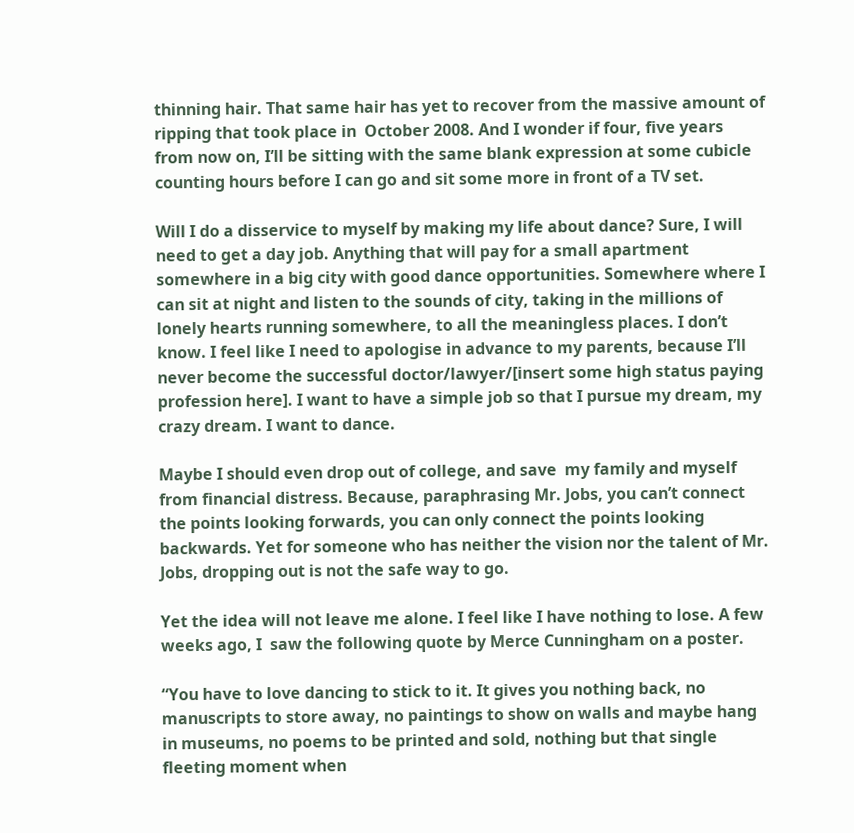thinning hair. That same hair has yet to recover from the massive amount of ripping that took place in  October 2008. And I wonder if four, five years from now on, I’ll be sitting with the same blank expression at some cubicle counting hours before I can go and sit some more in front of a TV set.

Will I do a disservice to myself by making my life about dance? Sure, I will need to get a day job. Anything that will pay for a small apartment somewhere in a big city with good dance opportunities. Somewhere where I can sit at night and listen to the sounds of city, taking in the millions of lonely hearts running somewhere, to all the meaningless places. I don’t know. I feel like I need to apologise in advance to my parents, because I’ll never become the successful doctor/lawyer/[insert some high status paying profession here]. I want to have a simple job so that I pursue my dream, my crazy dream. I want to dance.

Maybe I should even drop out of college, and save  my family and myself from financial distress. Because, paraphrasing Mr. Jobs, you can’t connect the points looking forwards, you can only connect the points looking backwards. Yet for someone who has neither the vision nor the talent of Mr. Jobs, dropping out is not the safe way to go.

Yet the idea will not leave me alone. I feel like I have nothing to lose. A few weeks ago, I  saw the following quote by Merce Cunningham on a poster.

“You have to love dancing to stick to it. It gives you nothing back, no manuscripts to store away, no paintings to show on walls and maybe hang in museums, no poems to be printed and sold, nothing but that single fleeting moment when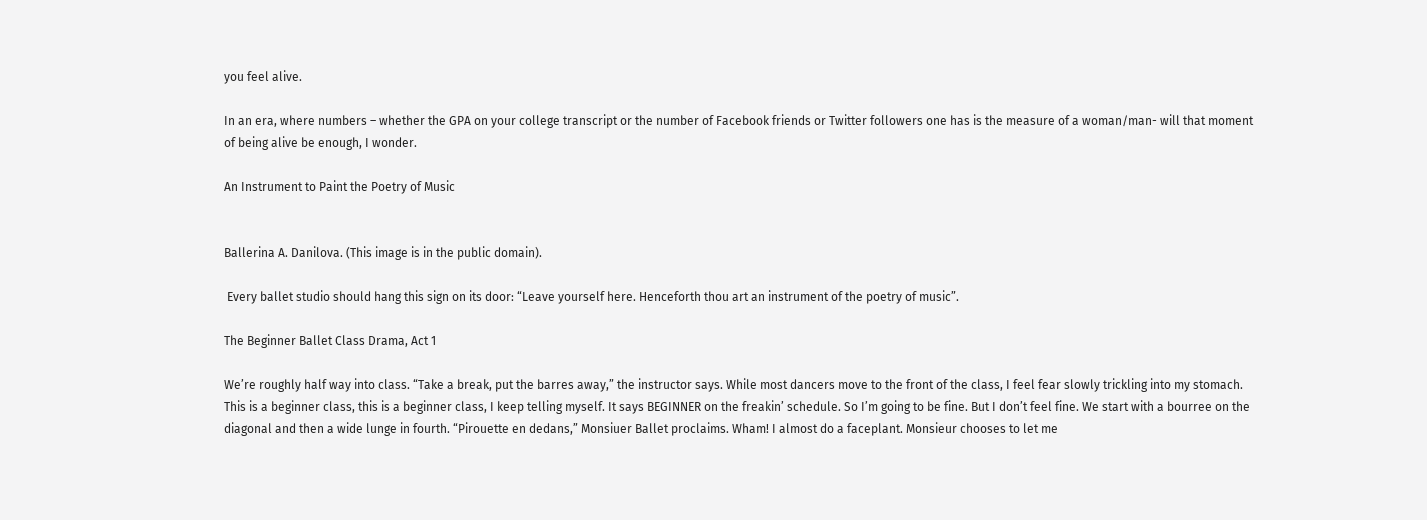you feel alive.

In an era, where numbers – whether the GPA on your college transcript or the number of Facebook friends or Twitter followers one has is the measure of a woman/man- will that moment of being alive be enough, I wonder.

An Instrument to Paint the Poetry of Music


Ballerina A. Danilova. (This image is in the public domain).

 Every ballet studio should hang this sign on its door: “Leave yourself here. Henceforth thou art an instrument of the poetry of music”.

The Beginner Ballet Class Drama, Act 1

We’re roughly half way into class. “Take a break, put the barres away,” the instructor says. While most dancers move to the front of the class, I feel fear slowly trickling into my stomach. This is a beginner class, this is a beginner class, I keep telling myself. It says BEGINNER on the freakin’ schedule. So I’m going to be fine. But I don’t feel fine. We start with a bourree on the diagonal and then a wide lunge in fourth. “Pirouette en dedans,” Monsiuer Ballet proclaims. Wham! I almost do a faceplant. Monsieur chooses to let me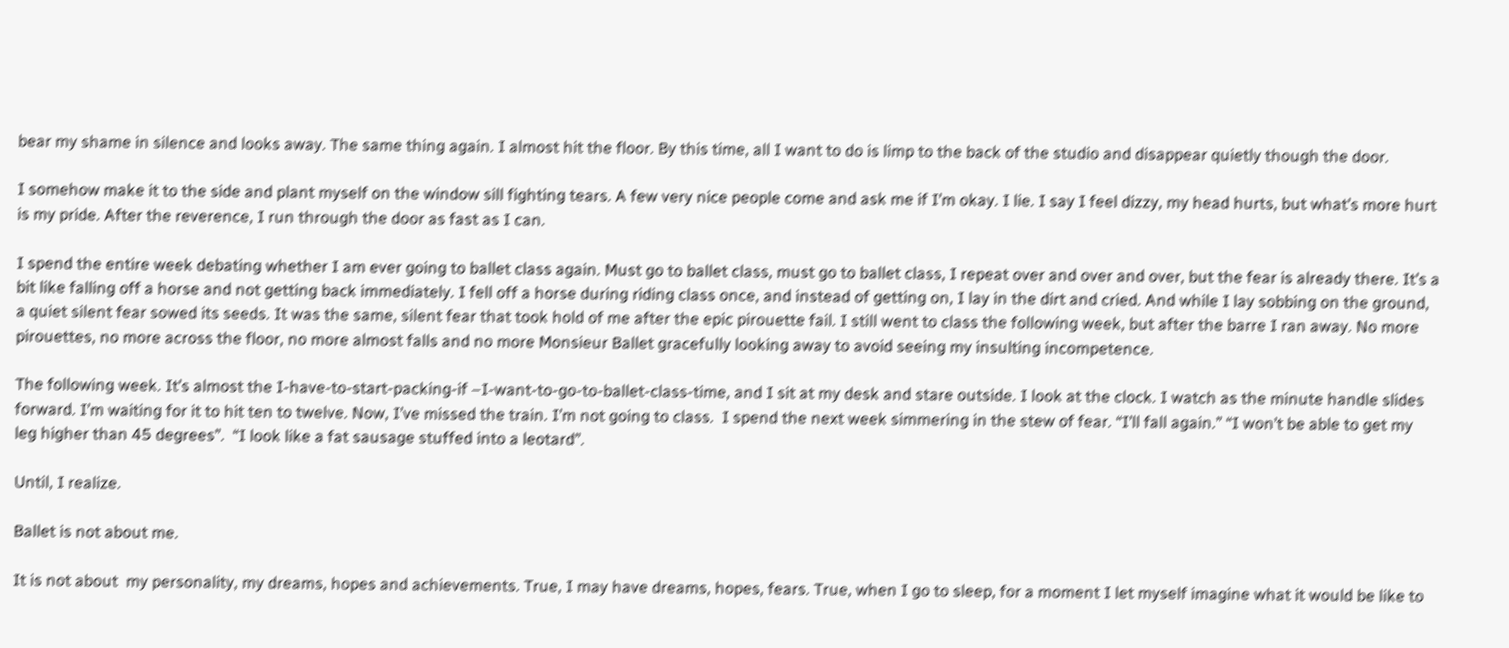bear my shame in silence and looks away. The same thing again. I almost hit the floor. By this time, all I want to do is limp to the back of the studio and disappear quietly though the door.

I somehow make it to the side and plant myself on the window sill fighting tears. A few very nice people come and ask me if I’m okay. I lie. I say I feel dizzy, my head hurts, but what’s more hurt is my pride. After the reverence, I run through the door as fast as I can.

I spend the entire week debating whether I am ever going to ballet class again. Must go to ballet class, must go to ballet class, I repeat over and over and over, but the fear is already there. It’s a bit like falling off a horse and not getting back immediately. I fell off a horse during riding class once, and instead of getting on, I lay in the dirt and cried. And while I lay sobbing on the ground, a quiet silent fear sowed its seeds. It was the same, silent fear that took hold of me after the epic pirouette fail. I still went to class the following week, but after the barre I ran away. No more pirouettes, no more across the floor, no more almost falls and no more Monsieur Ballet gracefully looking away to avoid seeing my insulting incompetence.

The following week. It’s almost the I-have-to-start-packing-if –I-want-to-go-to-ballet-class-time, and I sit at my desk and stare outside. I look at the clock. I watch as the minute handle slides forward. I’m waiting for it to hit ten to twelve. Now, I’ve missed the train. I’m not going to class.  I spend the next week simmering in the stew of fear. “I’ll fall again.” “I won’t be able to get my leg higher than 45 degrees”.  “I look like a fat sausage stuffed into a leotard”.

Until, I realize.

Ballet is not about me.

It is not about  my personality, my dreams, hopes and achievements. True, I may have dreams, hopes, fears. True, when I go to sleep, for a moment I let myself imagine what it would be like to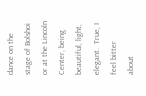dance on the stage of Bolshoi or at the Lincoln Center, being beautiful, light, elegant.  True, I feel bitter about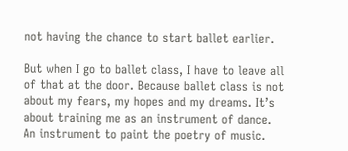not having the chance to start ballet earlier.

But when I go to ballet class, I have to leave all of that at the door. Because ballet class is not about my fears, my hopes and my dreams. It’s about training me as an instrument of dance. An instrument to paint the poetry of music.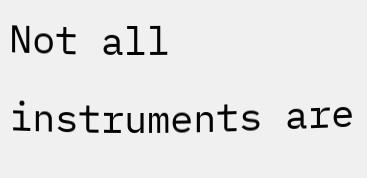Not all instruments are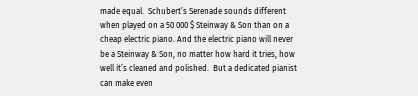made equal.  Schubert’s Serenade sounds different when played on a 50 000 $ Steinway & Son than on a cheap electric piano. And the electric piano will never be a Steinway & Son, no matter how hard it tries, how well it’s cleaned and polished.  But a dedicated pianist can make even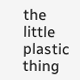the little plastic thing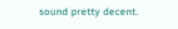sound pretty decent.